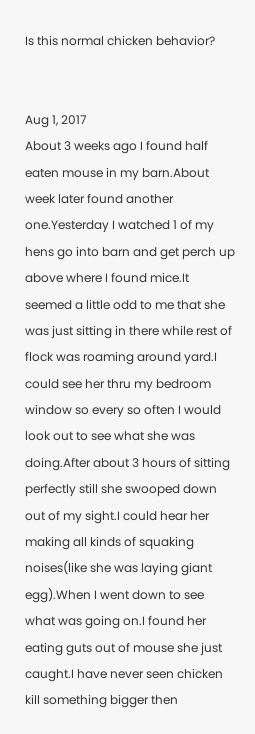Is this normal chicken behavior?


Aug 1, 2017
About 3 weeks ago I found half eaten mouse in my barn.About week later found another one.Yesterday I watched 1 of my hens go into barn and get perch up above where I found mice.It seemed a little odd to me that she was just sitting in there while rest of flock was roaming around yard.I could see her thru my bedroom window so every so often I would look out to see what she was doing.After about 3 hours of sitting perfectly still she swooped down out of my sight.I could hear her making all kinds of squaking noises(like she was laying giant egg).When I went down to see what was going on.I found her eating guts out of mouse she just caught.I have never seen chicken kill something bigger then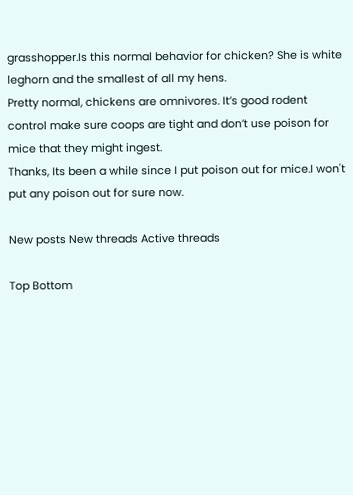grasshopper.Is this normal behavior for chicken? She is white leghorn and the smallest of all my hens.
Pretty normal, chickens are omnivores. It’s good rodent control make sure coops are tight and don’t use poison for mice that they might ingest.
Thanks, Its been a while since I put poison out for mice.I won't put any poison out for sure now.

New posts New threads Active threads

Top Bottom